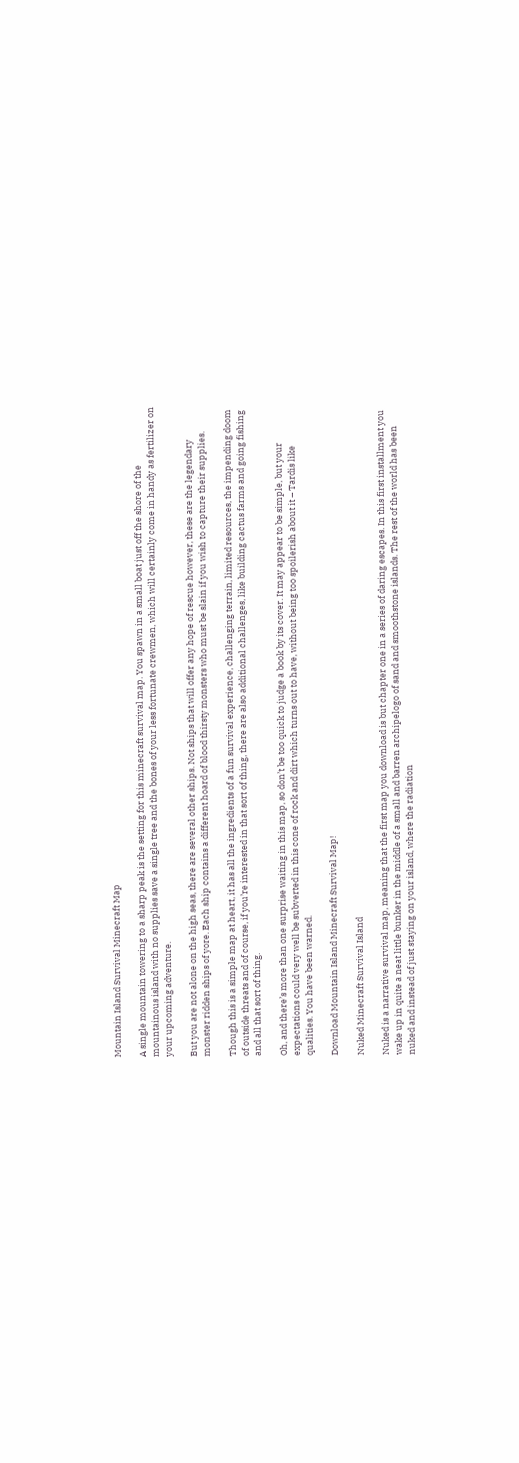Mountain Island Survival Minecraft Map

A single mountain towering to a sharp peak is the setting for this minecraft survival map. You spawn in a small boat just off the shore of the mountainous island with no supplies save a single tree and the bones of your less fortunate crewmen, which will certainly come in handy as fertilizer on your upcoming adventure.

But you are not alone on the high seas, there are several other ships. Not ships that will offer any hope of rescue however, these are the legendary monster ridden ships of yore. Each ship contains a different hoard of blood thirsty monsters who must be slain if you wish to capture their supplies.

Though this is a simple map at heart, it has all the ingredients of a fun survival experience, challenging terrain, limited resources, the impending doom of outside threats and of course, if you’re interested in that sort of thing, there are also additional challenges, like building cactus farms and going fishing and all that sort of thing.

Oh, and there’s more than one surprise waiting in this map, so don’t be too quick to judge a book by its cover. It may appear to be simple, but your expectations could very well be subverted in this cone of rock and dirt which turns out to have, without being too spoilerish about it – Tardis like qualities. You have been warned.

Download Mountain Island Minecraft Survival Map!

Nuked Minecraft Survival Island

Nuked is a narrative survival map, meaning that the first map you download is but chapter one in a series of daring escapes. In this first installment you wake up in quite a neat little bunker in the middle of a small and barren archipelogo of sand and smoothstone islands. The rest of the world has been nuked and instead of just staying on your island, where the radiation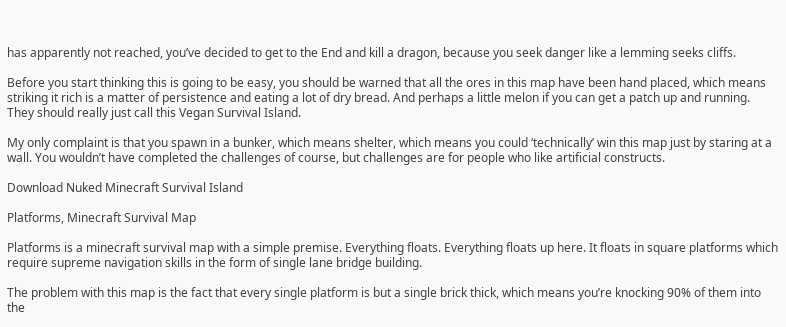has apparently not reached, you’ve decided to get to the End and kill a dragon, because you seek danger like a lemming seeks cliffs.

Before you start thinking this is going to be easy, you should be warned that all the ores in this map have been hand placed, which means striking it rich is a matter of persistence and eating a lot of dry bread. And perhaps a little melon if you can get a patch up and running. They should really just call this Vegan Survival Island.

My only complaint is that you spawn in a bunker, which means shelter, which means you could ‘technically’ win this map just by staring at a wall. You wouldn’t have completed the challenges of course, but challenges are for people who like artificial constructs.

Download Nuked Minecraft Survival Island

Platforms, Minecraft Survival Map

Platforms is a minecraft survival map with a simple premise. Everything floats. Everything floats up here. It floats in square platforms which require supreme navigation skills in the form of single lane bridge building.

The problem with this map is the fact that every single platform is but a single brick thick, which means you’re knocking 90% of them into the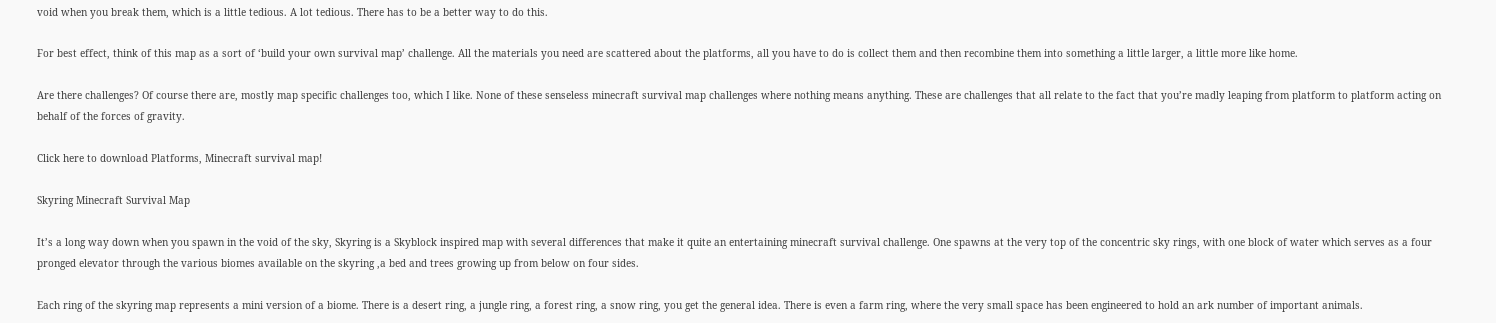void when you break them, which is a little tedious. A lot tedious. There has to be a better way to do this.

For best effect, think of this map as a sort of ‘build your own survival map’ challenge. All the materials you need are scattered about the platforms, all you have to do is collect them and then recombine them into something a little larger, a little more like home.

Are there challenges? Of course there are, mostly map specific challenges too, which I like. None of these senseless minecraft survival map challenges where nothing means anything. These are challenges that all relate to the fact that you’re madly leaping from platform to platform acting on behalf of the forces of gravity.

Click here to download Platforms, Minecraft survival map!

Skyring Minecraft Survival Map

It’s a long way down when you spawn in the void of the sky, Skyring is a Skyblock inspired map with several differences that make it quite an entertaining minecraft survival challenge. One spawns at the very top of the concentric sky rings, with one block of water which serves as a four pronged elevator through the various biomes available on the skyring ,a bed and trees growing up from below on four sides.

Each ring of the skyring map represents a mini version of a biome. There is a desert ring, a jungle ring, a forest ring, a snow ring, you get the general idea. There is even a farm ring, where the very small space has been engineered to hold an ark number of important animals.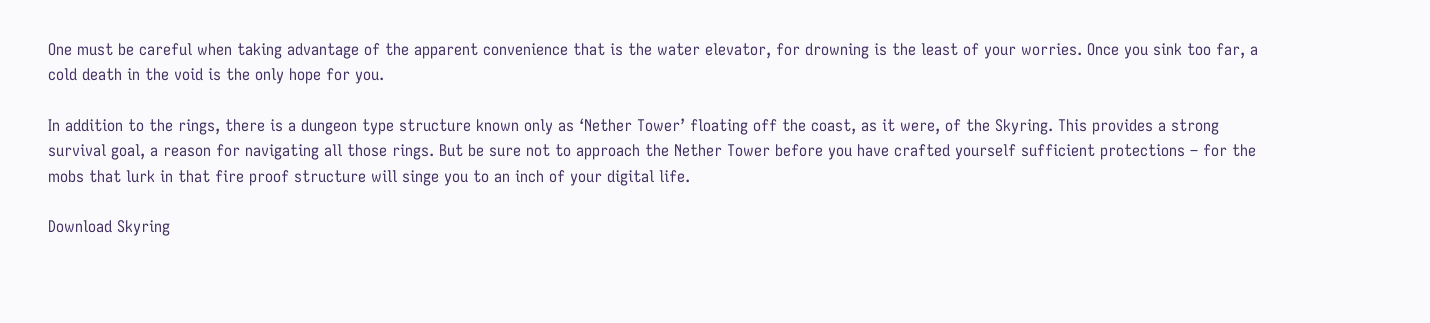One must be careful when taking advantage of the apparent convenience that is the water elevator, for drowning is the least of your worries. Once you sink too far, a cold death in the void is the only hope for you.

In addition to the rings, there is a dungeon type structure known only as ‘Nether Tower’ floating off the coast, as it were, of the Skyring. This provides a strong survival goal, a reason for navigating all those rings. But be sure not to approach the Nether Tower before you have crafted yourself sufficient protections – for the mobs that lurk in that fire proof structure will singe you to an inch of your digital life.

Download Skyring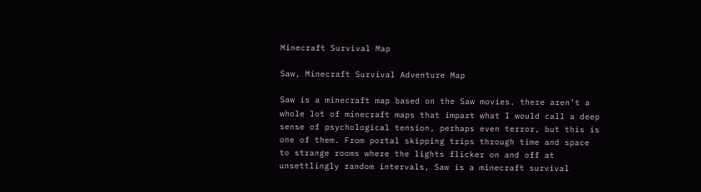Minecraft Survival Map

Saw, Minecraft Survival Adventure Map

Saw is a minecraft map based on the Saw movies. there aren’t a whole lot of minecraft maps that impart what I would call a deep sense of psychological tension, perhaps even terror, but this is one of them. From portal skipping trips through time and space to strange rooms where the lights flicker on and off at unsettlingly random intervals, Saw is a minecraft survival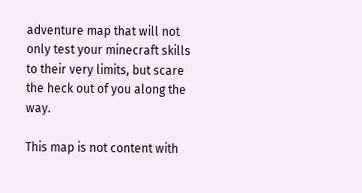adventure map that will not only test your minecraft skills to their very limits, but scare the heck out of you along the way.

This map is not content with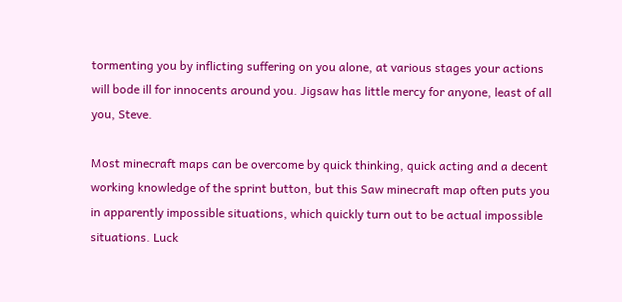tormenting you by inflicting suffering on you alone, at various stages your actions will bode ill for innocents around you. Jigsaw has little mercy for anyone, least of all you, Steve.

Most minecraft maps can be overcome by quick thinking, quick acting and a decent working knowledge of the sprint button, but this Saw minecraft map often puts you in apparently impossible situations, which quickly turn out to be actual impossible situations. Luck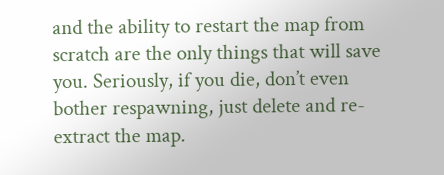and the ability to restart the map from scratch are the only things that will save you. Seriously, if you die, don’t even bother respawning, just delete and re-extract the map.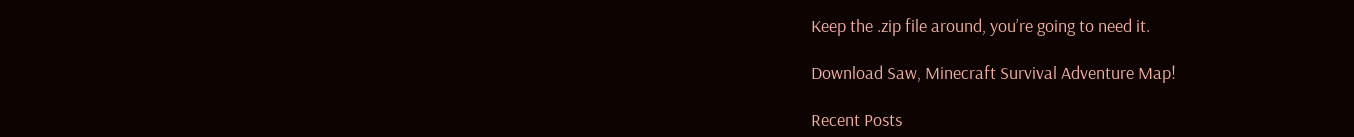Keep the .zip file around, you’re going to need it.

Download Saw, Minecraft Survival Adventure Map!

Recent Posts